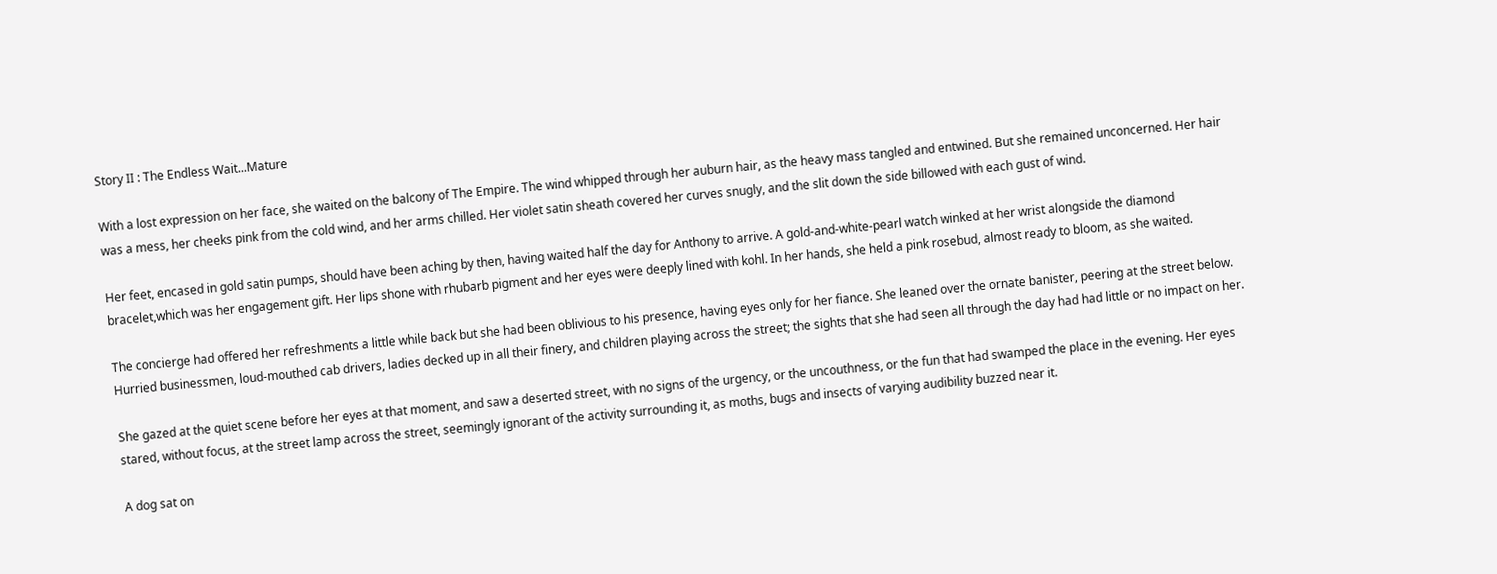Story II : The Endless Wait...Mature

With a lost expression on her face, she waited on the balcony of The Empire. The wind whipped through her auburn hair, as the heavy mass tangled and entwined. But she remained unconcerned. Her hair was a mess, her cheeks pink from the cold wind, and her arms chilled. Her violet satin sheath covered her curves snugly, and the slit down the side billowed with each gust of wind.

Her feet, encased in gold satin pumps, should have been aching by then, having waited half the day for Anthony to arrive. A gold-and-white-pearl watch winked at her wrist alongside the diamond bracelet,which was her engagement gift. Her lips shone with rhubarb pigment and her eyes were deeply lined with kohl. In her hands, she held a pink rosebud, almost ready to bloom, as she waited.

The concierge had offered her refreshments a little while back but she had been oblivious to his presence, having eyes only for her fiance. She leaned over the ornate banister, peering at the street below. Hurried businessmen, loud-mouthed cab drivers, ladies decked up in all their finery, and children playing across the street; the sights that she had seen all through the day had had little or no impact on her.

She gazed at the quiet scene before her eyes at that moment, and saw a deserted street, with no signs of the urgency, or the uncouthness, or the fun that had swamped the place in the evening. Her eyes stared, without focus, at the street lamp across the street, seemingly ignorant of the activity surrounding it, as moths, bugs and insects of varying audibility buzzed near it.

A dog sat on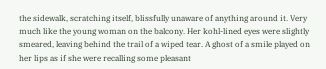the sidewalk, scratching itself, blissfully unaware of anything around it. Very much like the young woman on the balcony. Her kohl-lined eyes were slightly smeared, leaving behind the trail of a wiped tear. A ghost of a smile played on her lips as if she were recalling some pleasant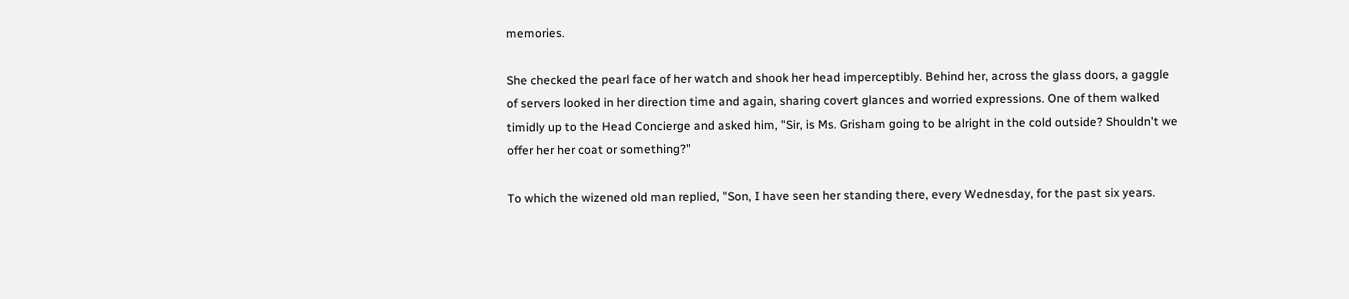memories.

She checked the pearl face of her watch and shook her head imperceptibly. Behind her, across the glass doors, a gaggle of servers looked in her direction time and again, sharing covert glances and worried expressions. One of them walked timidly up to the Head Concierge and asked him, "Sir, is Ms. Grisham going to be alright in the cold outside? Shouldn't we offer her her coat or something?"

To which the wizened old man replied, "Son, I have seen her standing there, every Wednesday, for the past six years.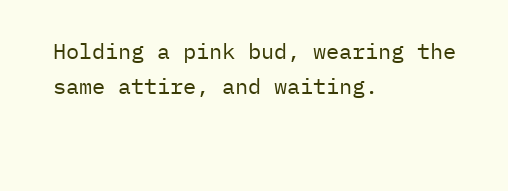Holding a pink bud, wearing the same attire, and waiting.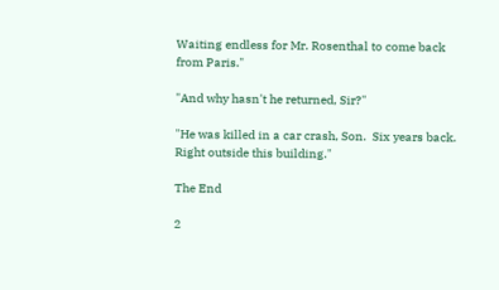Waiting endless for Mr. Rosenthal to come back from Paris."

"And why hasn't he returned, Sir?"

"He was killed in a car crash, Son.  Six years back. Right outside this building."

The End

2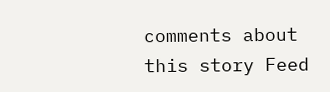comments about this story Feed